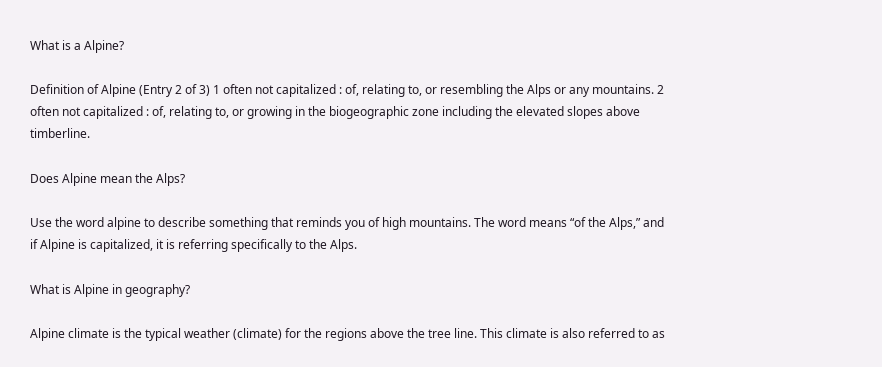What is a Alpine?

Definition of Alpine (Entry 2 of 3) 1 often not capitalized : of, relating to, or resembling the Alps or any mountains. 2 often not capitalized : of, relating to, or growing in the biogeographic zone including the elevated slopes above timberline.

Does Alpine mean the Alps?

Use the word alpine to describe something that reminds you of high mountains. The word means “of the Alps,” and if Alpine is capitalized, it is referring specifically to the Alps.

What is Alpine in geography?

Alpine climate is the typical weather (climate) for the regions above the tree line. This climate is also referred to as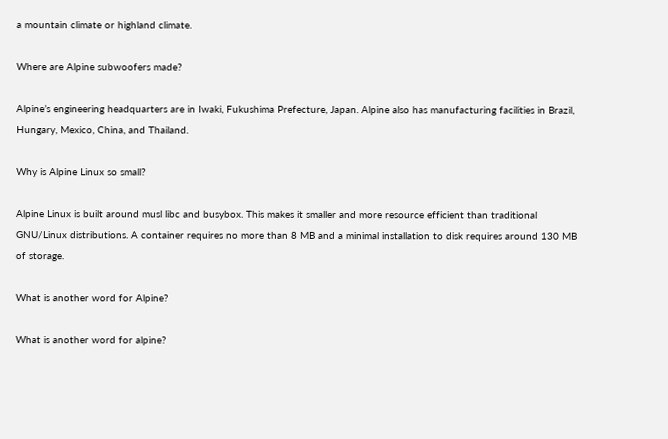a mountain climate or highland climate.

Where are Alpine subwoofers made?

Alpine’s engineering headquarters are in Iwaki, Fukushima Prefecture, Japan. Alpine also has manufacturing facilities in Brazil, Hungary, Mexico, China, and Thailand.

Why is Alpine Linux so small?

Alpine Linux is built around musl libc and busybox. This makes it smaller and more resource efficient than traditional GNU/Linux distributions. A container requires no more than 8 MB and a minimal installation to disk requires around 130 MB of storage.

What is another word for Alpine?

What is another word for alpine?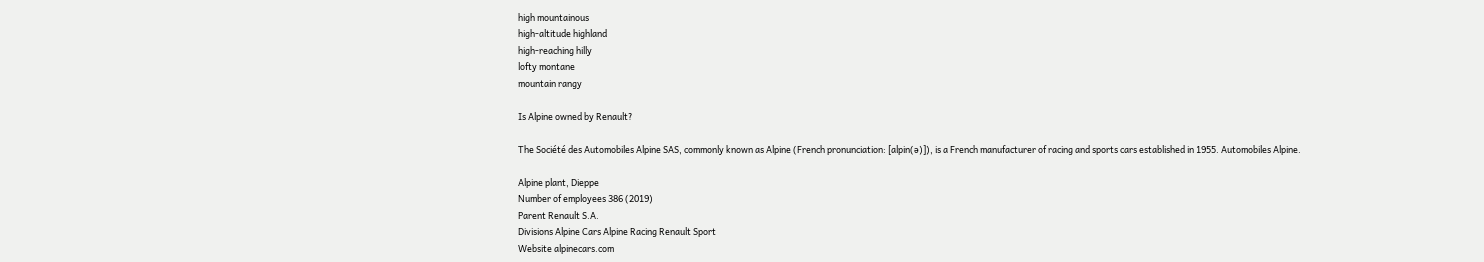high mountainous
high-altitude highland
high-reaching hilly
lofty montane
mountain rangy

Is Alpine owned by Renault?

The Société des Automobiles Alpine SAS, commonly known as Alpine (French pronunciation: [alpin(ə)]), is a French manufacturer of racing and sports cars established in 1955. Automobiles Alpine.

Alpine plant, Dieppe
Number of employees 386 (2019)
Parent Renault S.A.
Divisions Alpine Cars Alpine Racing Renault Sport
Website alpinecars.com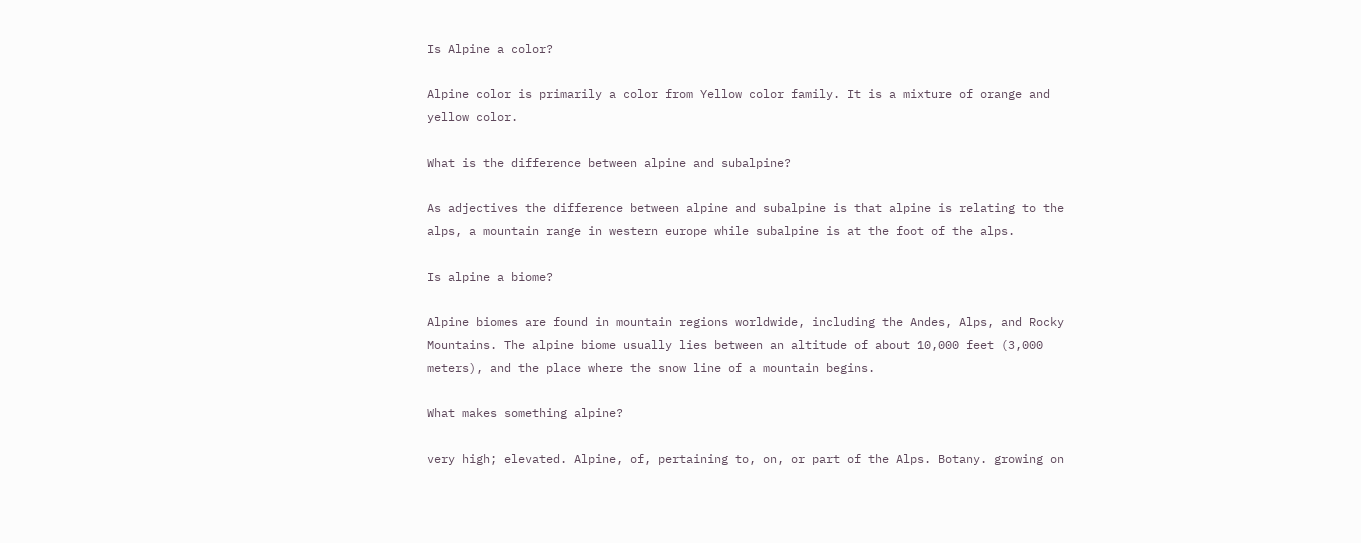Is Alpine a color?

Alpine color is primarily a color from Yellow color family. It is a mixture of orange and yellow color.

What is the difference between alpine and subalpine?

As adjectives the difference between alpine and subalpine is that alpine is relating to the alps, a mountain range in western europe while subalpine is at the foot of the alps.

Is alpine a biome?

Alpine biomes are found in mountain regions worldwide, including the Andes, Alps, and Rocky Mountains. The alpine biome usually lies between an altitude of about 10,000 feet (3,000 meters), and the place where the snow line of a mountain begins.

What makes something alpine?

very high; elevated. Alpine, of, pertaining to, on, or part of the Alps. Botany. growing on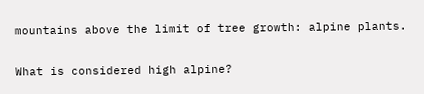mountains above the limit of tree growth: alpine plants.

What is considered high alpine?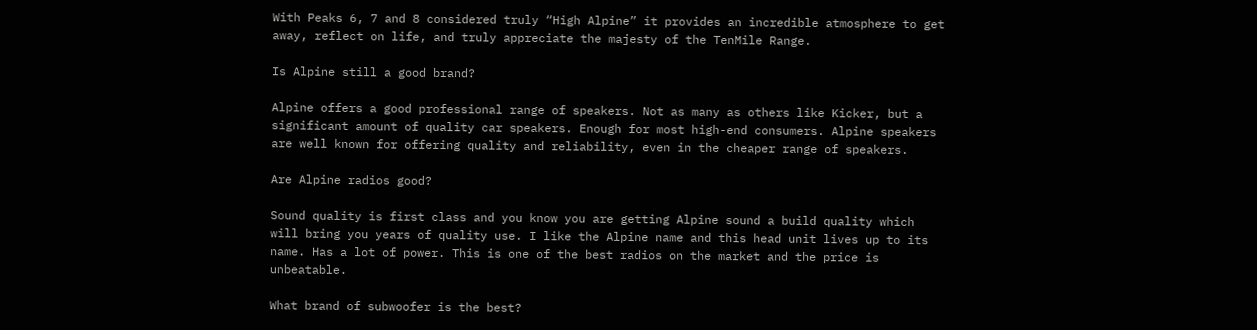With Peaks 6, 7 and 8 considered truly “High Alpine” it provides an incredible atmosphere to get away, reflect on life, and truly appreciate the majesty of the TenMile Range.

Is Alpine still a good brand?

Alpine offers a good professional range of speakers. Not as many as others like Kicker, but a significant amount of quality car speakers. Enough for most high-end consumers. Alpine speakers are well known for offering quality and reliability, even in the cheaper range of speakers.

Are Alpine radios good?

Sound quality is first class and you know you are getting Alpine sound a build quality which will bring you years of quality use. I like the Alpine name and this head unit lives up to its name. Has a lot of power. This is one of the best radios on the market and the price is unbeatable.

What brand of subwoofer is the best?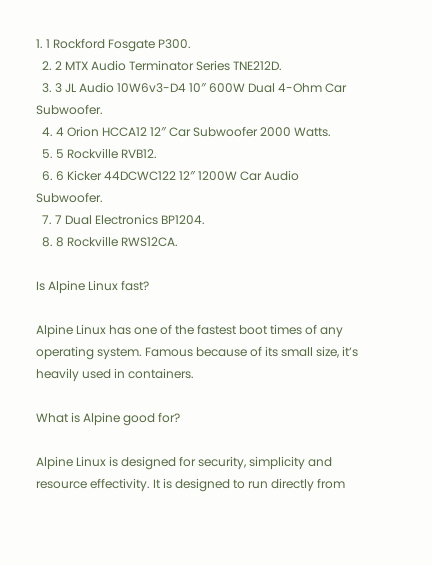1. 1 Rockford Fosgate P300.
  2. 2 MTX Audio Terminator Series TNE212D.
  3. 3 JL Audio 10W6v3-D4 10″ 600W Dual 4-Ohm Car Subwoofer.
  4. 4 Orion HCCA12 12″ Car Subwoofer 2000 Watts.
  5. 5 Rockville RVB12.
  6. 6 Kicker 44DCWC122 12″ 1200W Car Audio Subwoofer.
  7. 7 Dual Electronics BP1204.
  8. 8 Rockville RWS12CA.

Is Alpine Linux fast?

Alpine Linux has one of the fastest boot times of any operating system. Famous because of its small size, it’s heavily used in containers.

What is Alpine good for?

Alpine Linux is designed for security, simplicity and resource effectivity. It is designed to run directly from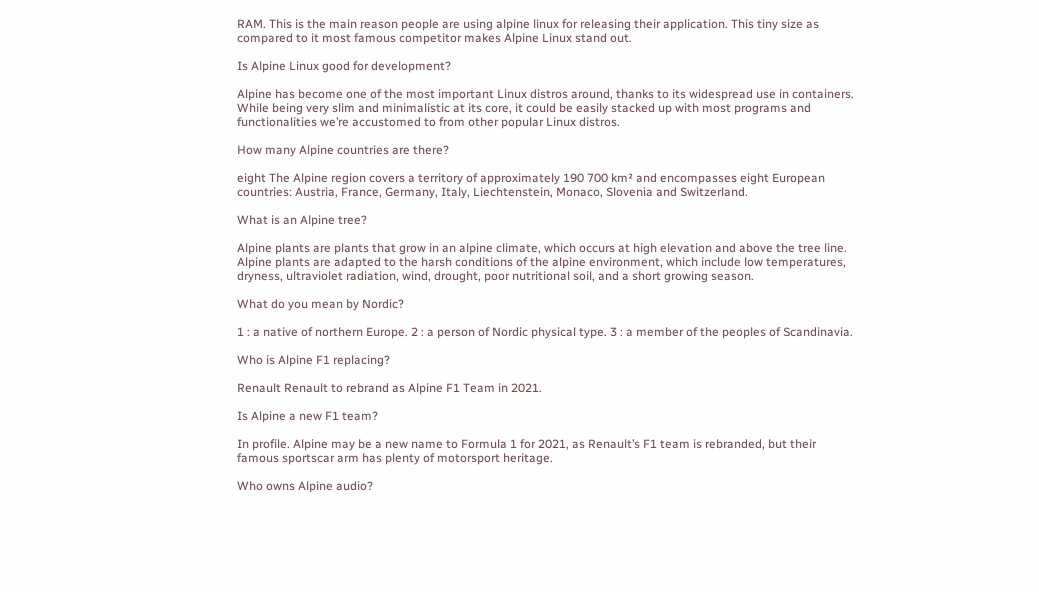RAM. This is the main reason people are using alpine linux for releasing their application. This tiny size as compared to it most famous competitor makes Alpine Linux stand out.

Is Alpine Linux good for development?

Alpine has become one of the most important Linux distros around, thanks to its widespread use in containers. While being very slim and minimalistic at its core, it could be easily stacked up with most programs and functionalities we’re accustomed to from other popular Linux distros.

How many Alpine countries are there?

eight The Alpine region covers a territory of approximately 190 700 km² and encompasses eight European countries: Austria, France, Germany, Italy, Liechtenstein, Monaco, Slovenia and Switzerland.

What is an Alpine tree?

Alpine plants are plants that grow in an alpine climate, which occurs at high elevation and above the tree line. Alpine plants are adapted to the harsh conditions of the alpine environment, which include low temperatures, dryness, ultraviolet radiation, wind, drought, poor nutritional soil, and a short growing season.

What do you mean by Nordic?

1 : a native of northern Europe. 2 : a person of Nordic physical type. 3 : a member of the peoples of Scandinavia.

Who is Alpine F1 replacing?

Renault Renault to rebrand as Alpine F1 Team in 2021.

Is Alpine a new F1 team?

In profile. Alpine may be a new name to Formula 1 for 2021, as Renault’s F1 team is rebranded, but their famous sportscar arm has plenty of motorsport heritage.

Who owns Alpine audio?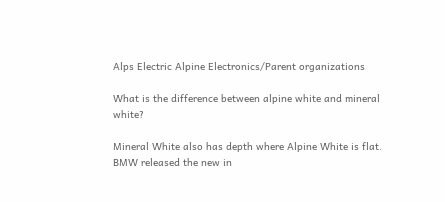Alps Electric Alpine Electronics/Parent organizations

What is the difference between alpine white and mineral white?

Mineral White also has depth where Alpine White is flat. BMW released the new in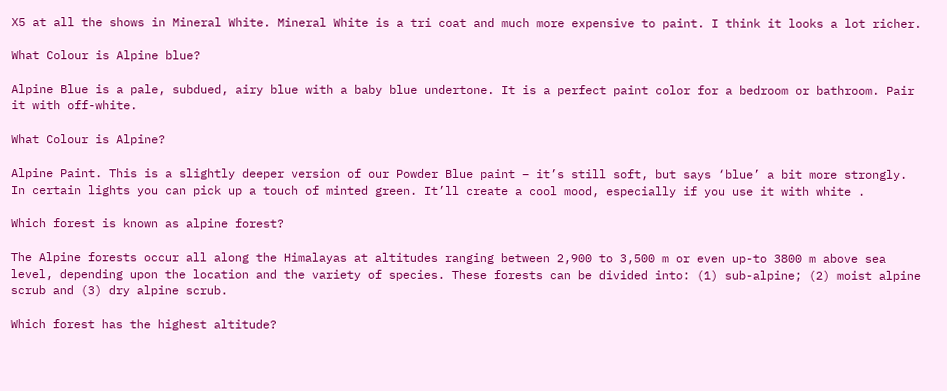X5 at all the shows in Mineral White. Mineral White is a tri coat and much more expensive to paint. I think it looks a lot richer.

What Colour is Alpine blue?

Alpine Blue is a pale, subdued, airy blue with a baby blue undertone. It is a perfect paint color for a bedroom or bathroom. Pair it with off-white.

What Colour is Alpine?

Alpine Paint. This is a slightly deeper version of our Powder Blue paint – it’s still soft, but says ‘blue’ a bit more strongly. In certain lights you can pick up a touch of minted green. It’ll create a cool mood, especially if you use it with white .

Which forest is known as alpine forest?

The Alpine forests occur all along the Himalayas at altitudes ranging between 2,900 to 3,500 m or even up-to 3800 m above sea level, depending upon the location and the variety of species. These forests can be divided into: (1) sub-alpine; (2) moist alpine scrub and (3) dry alpine scrub.

Which forest has the highest altitude?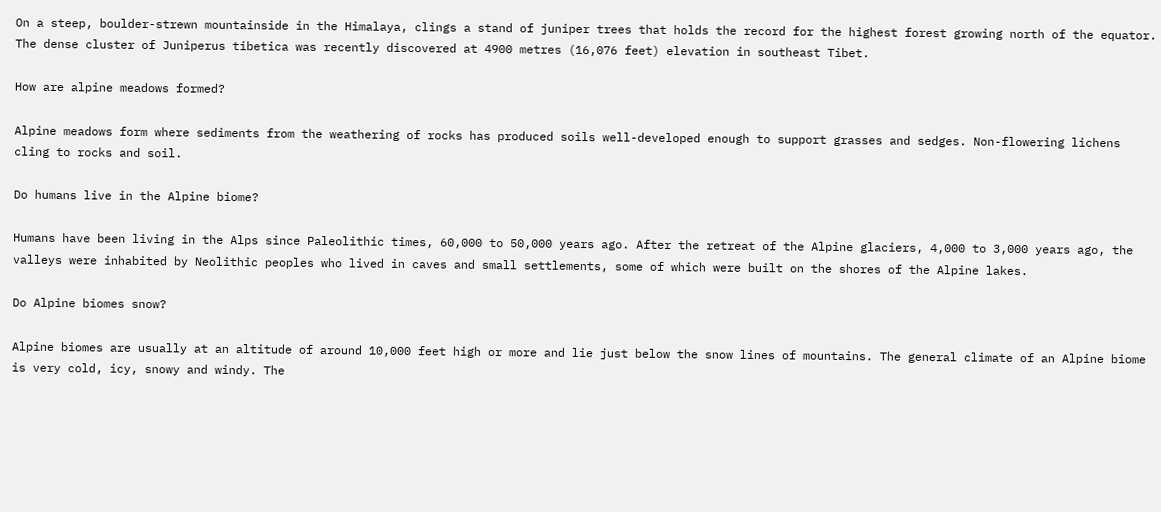On a steep, boulder-strewn mountainside in the Himalaya, clings a stand of juniper trees that holds the record for the highest forest growing north of the equator. The dense cluster of Juniperus tibetica was recently discovered at 4900 metres (16,076 feet) elevation in southeast Tibet.

How are alpine meadows formed?

Alpine meadows form where sediments from the weathering of rocks has produced soils well-developed enough to support grasses and sedges. Non-flowering lichens cling to rocks and soil.

Do humans live in the Alpine biome?

Humans have been living in the Alps since Paleolithic times, 60,000 to 50,000 years ago. After the retreat of the Alpine glaciers, 4,000 to 3,000 years ago, the valleys were inhabited by Neolithic peoples who lived in caves and small settlements, some of which were built on the shores of the Alpine lakes.

Do Alpine biomes snow?

Alpine biomes are usually at an altitude of around 10,000 feet high or more and lie just below the snow lines of mountains. The general climate of an Alpine biome is very cold, icy, snowy and windy. The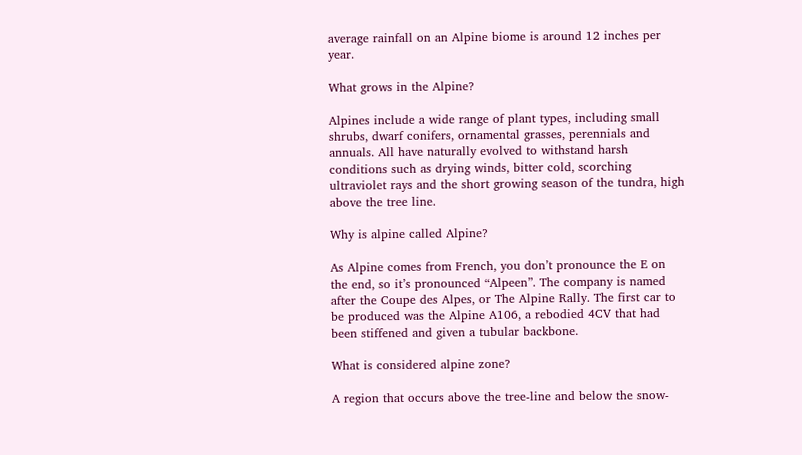average rainfall on an Alpine biome is around 12 inches per year.

What grows in the Alpine?

Alpines include a wide range of plant types, including small shrubs, dwarf conifers, ornamental grasses, perennials and annuals. All have naturally evolved to withstand harsh conditions such as drying winds, bitter cold, scorching ultraviolet rays and the short growing season of the tundra, high above the tree line.

Why is alpine called Alpine?

As Alpine comes from French, you don’t pronounce the E on the end, so it’s pronounced “Alpeen”. The company is named after the Coupe des Alpes, or The Alpine Rally. The first car to be produced was the Alpine A106, a rebodied 4CV that had been stiffened and given a tubular backbone.

What is considered alpine zone?

A region that occurs above the tree-line and below the snow-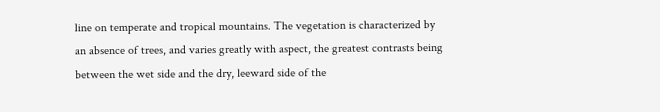line on temperate and tropical mountains. The vegetation is characterized by an absence of trees, and varies greatly with aspect, the greatest contrasts being between the wet side and the dry, leeward side of the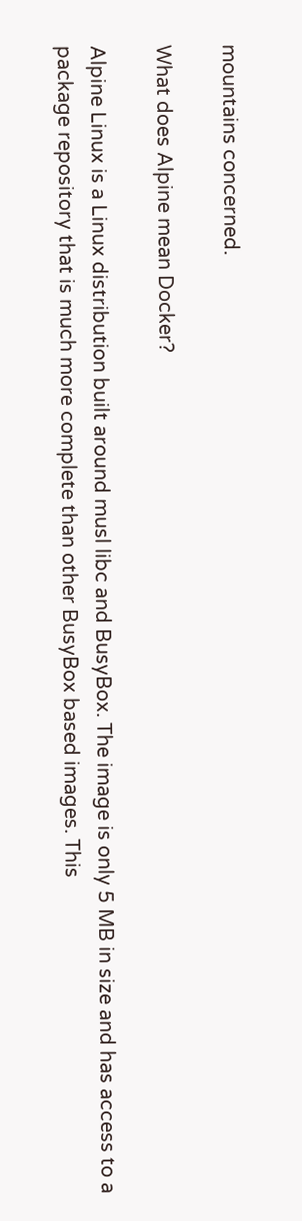mountains concerned.

What does Alpine mean Docker?

Alpine Linux is a Linux distribution built around musl libc and BusyBox. The image is only 5 MB in size and has access to a package repository that is much more complete than other BusyBox based images. This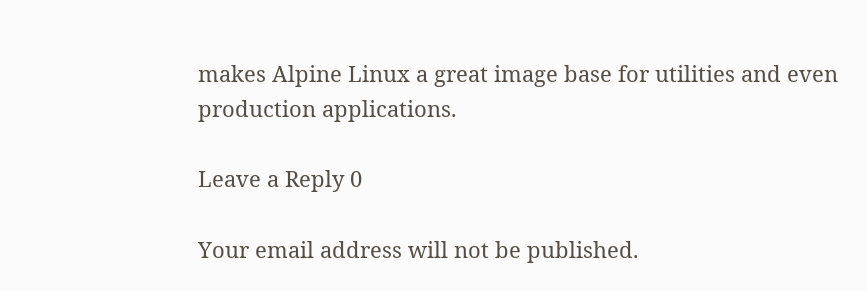makes Alpine Linux a great image base for utilities and even production applications.

Leave a Reply 0

Your email address will not be published.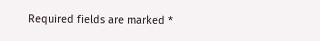Required fields are marked *